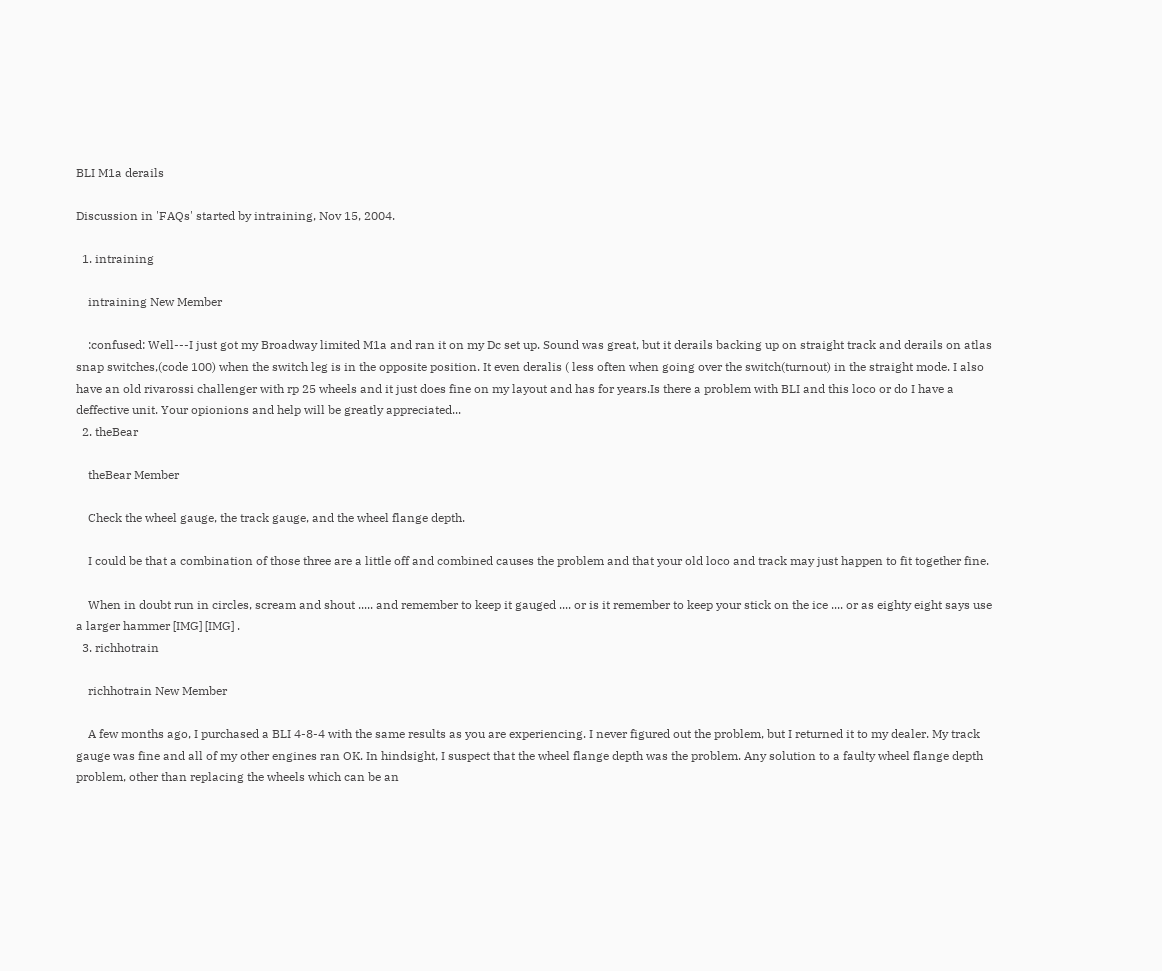BLI M1a derails

Discussion in 'FAQs' started by intraining, Nov 15, 2004.

  1. intraining

    intraining New Member

    :confused: Well---I just got my Broadway limited M1a and ran it on my Dc set up. Sound was great, but it derails backing up on straight track and derails on atlas snap switches,(code 100) when the switch leg is in the opposite position. It even deralis ( less often when going over the switch(turnout) in the straight mode. I also have an old rivarossi challenger with rp 25 wheels and it just does fine on my layout and has for years.Is there a problem with BLI and this loco or do I have a deffective unit. Your opionions and help will be greatly appreciated...
  2. theBear

    theBear Member

    Check the wheel gauge, the track gauge, and the wheel flange depth.

    I could be that a combination of those three are a little off and combined causes the problem and that your old loco and track may just happen to fit together fine.

    When in doubt run in circles, scream and shout ..... and remember to keep it gauged .... or is it remember to keep your stick on the ice .... or as eighty eight says use a larger hammer [IMG] [IMG] .
  3. richhotrain

    richhotrain New Member

    A few months ago, I purchased a BLI 4-8-4 with the same results as you are experiencing. I never figured out the problem, but I returned it to my dealer. My track gauge was fine and all of my other engines ran OK. In hindsight, I suspect that the wheel flange depth was the problem. Any solution to a faulty wheel flange depth problem, other than replacing the wheels which can be an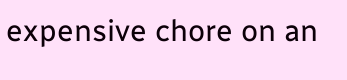expensive chore on an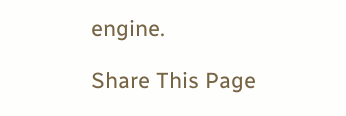engine.

Share This Page